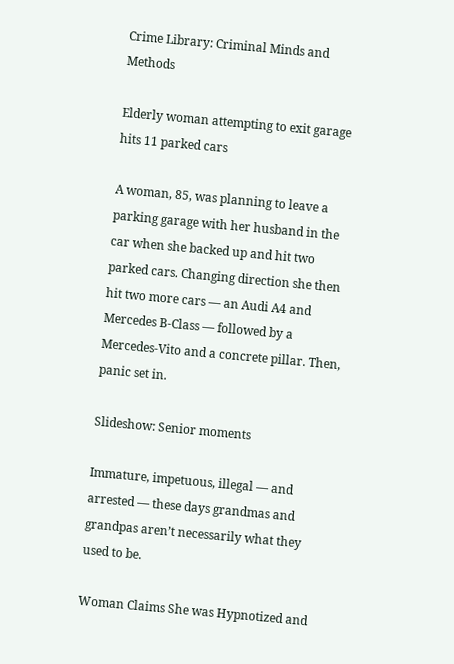Crime Library: Criminal Minds and Methods

Elderly woman attempting to exit garage hits 11 parked cars

A woman, 85, was planning to leave a parking garage with her husband in the car when she backed up and hit two parked cars. Changing direction she then hit two more cars — an Audi A4 and Mercedes B-Class — followed by a Mercedes-Vito and a concrete pillar. Then, panic set in.

Slideshow: Senior moments

Immature, impetuous, illegal — and arrested — these days grandmas and grandpas aren’t necessarily what they used to be.

Woman Claims She was Hypnotized and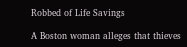Robbed of Life Savings

A Boston woman alleges that thieves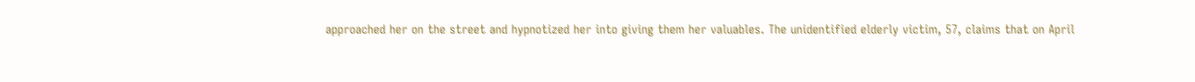approached her on the street and hypnotized her into giving them her valuables. The unidentified elderly victim, 57, claims that on April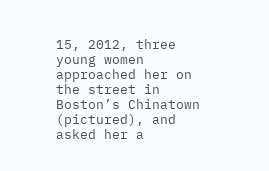15, 2012, three young women approached her on the street in Boston’s Chinatown (pictured), and asked her a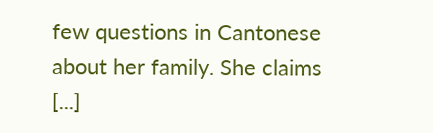few questions in Cantonese about her family. She claims [...]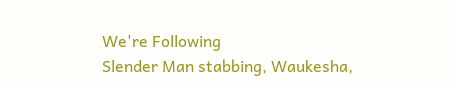We're Following
Slender Man stabbing, Waukesha,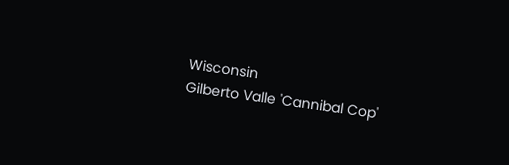Wisconsin
Gilberto Valle 'Cannibal Cop'